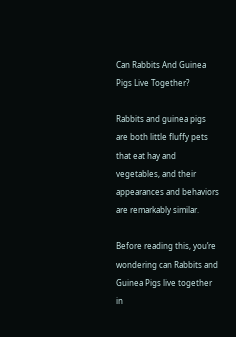Can Rabbits And Guinea Pigs Live Together?

Rabbits and guinea pigs are both little fluffy pets that eat hay and vegetables, and their appearances and behaviors are remarkably similar.

Before reading this, you’re wondering can Rabbits and Guinea Pigs live together in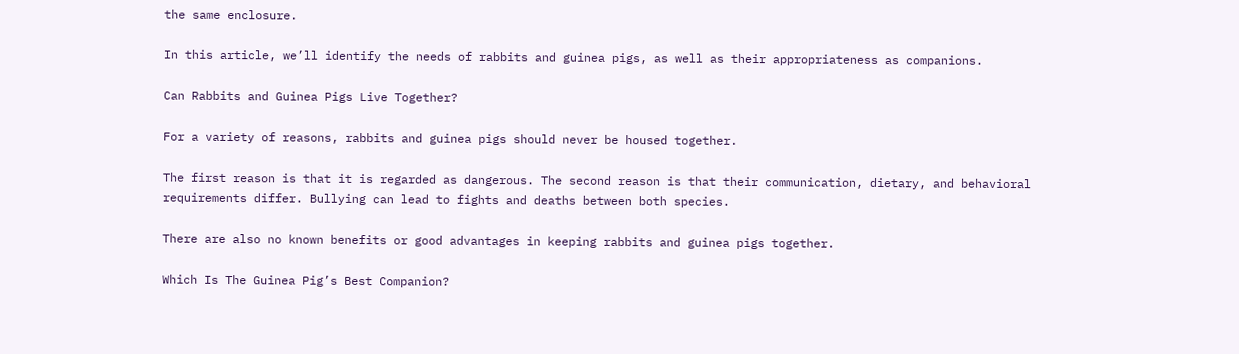the same enclosure.

In this article, we’ll identify the needs of rabbits and guinea pigs, as well as their appropriateness as companions.

Can Rabbits and Guinea Pigs Live Together?

For a variety of reasons, rabbits and guinea pigs should never be housed together.

The first reason is that it is regarded as dangerous. The second reason is that their communication, dietary, and behavioral requirements differ. Bullying can lead to fights and deaths between both species.

There are also no known benefits or good advantages in keeping rabbits and guinea pigs together.

Which Is The Guinea Pig’s Best Companion?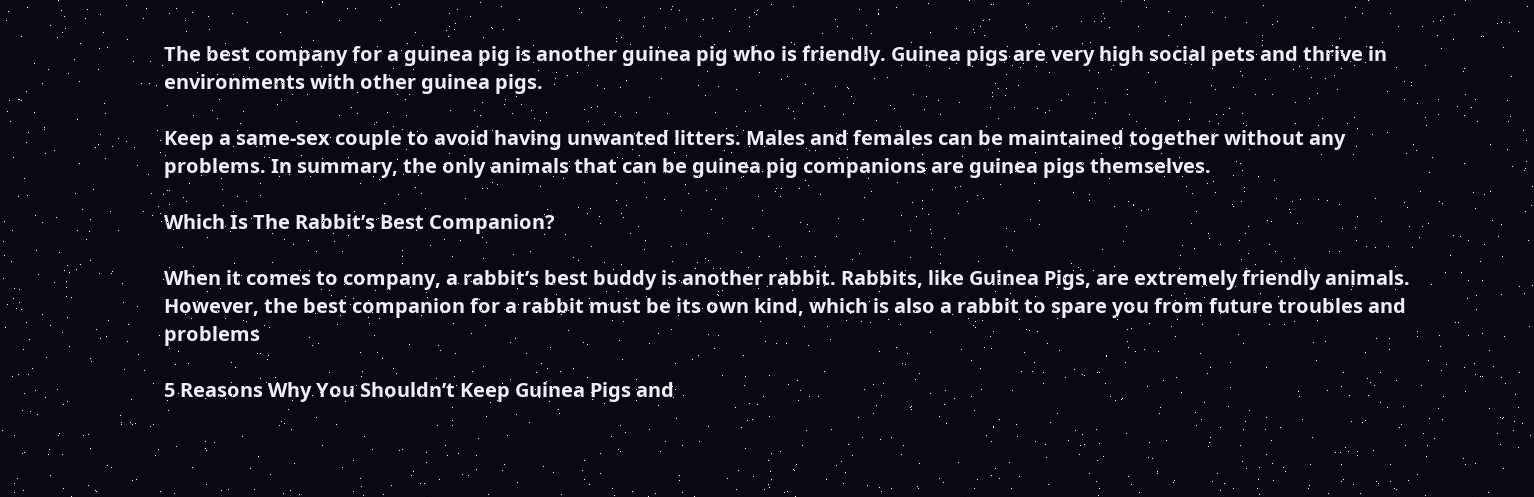The best company for a guinea pig is another guinea pig who is friendly. Guinea pigs are very high social pets and thrive in environments with other guinea pigs.

Keep a same-sex couple to avoid having unwanted litters. Males and females can be maintained together without any problems. In summary, the only animals that can be guinea pig companions are guinea pigs themselves.

Which Is The Rabbit’s Best Companion?

When it comes to company, a rabbit’s best buddy is another rabbit. Rabbits, like Guinea Pigs, are extremely friendly animals. However, the best companion for a rabbit must be its own kind, which is also a rabbit to spare you from future troubles and problems

5 Reasons Why You Shouldn’t Keep Guinea Pigs and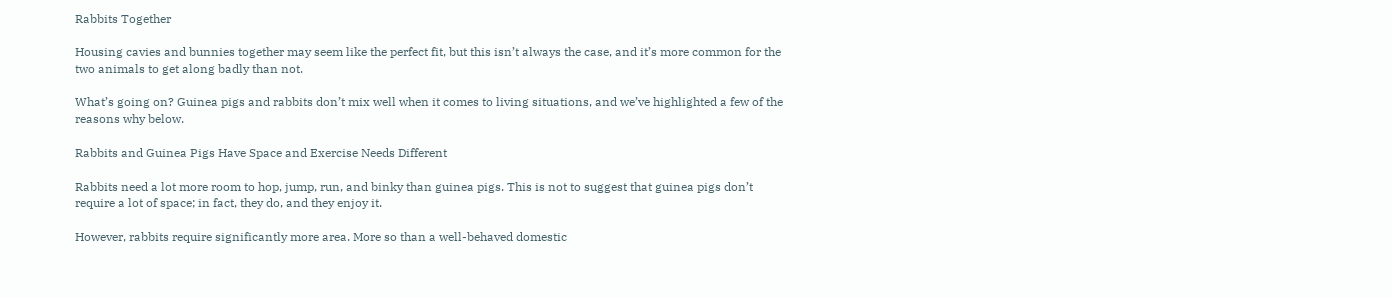Rabbits Together

Housing cavies and bunnies together may seem like the perfect fit, but this isn’t always the case, and it’s more common for the two animals to get along badly than not.

What’s going on? Guinea pigs and rabbits don’t mix well when it comes to living situations, and we’ve highlighted a few of the reasons why below.

Rabbits and Guinea Pigs Have Space and Exercise Needs Different

Rabbits need a lot more room to hop, jump, run, and binky than guinea pigs. This is not to suggest that guinea pigs don’t require a lot of space; in fact, they do, and they enjoy it.

However, rabbits require significantly more area. More so than a well-behaved domestic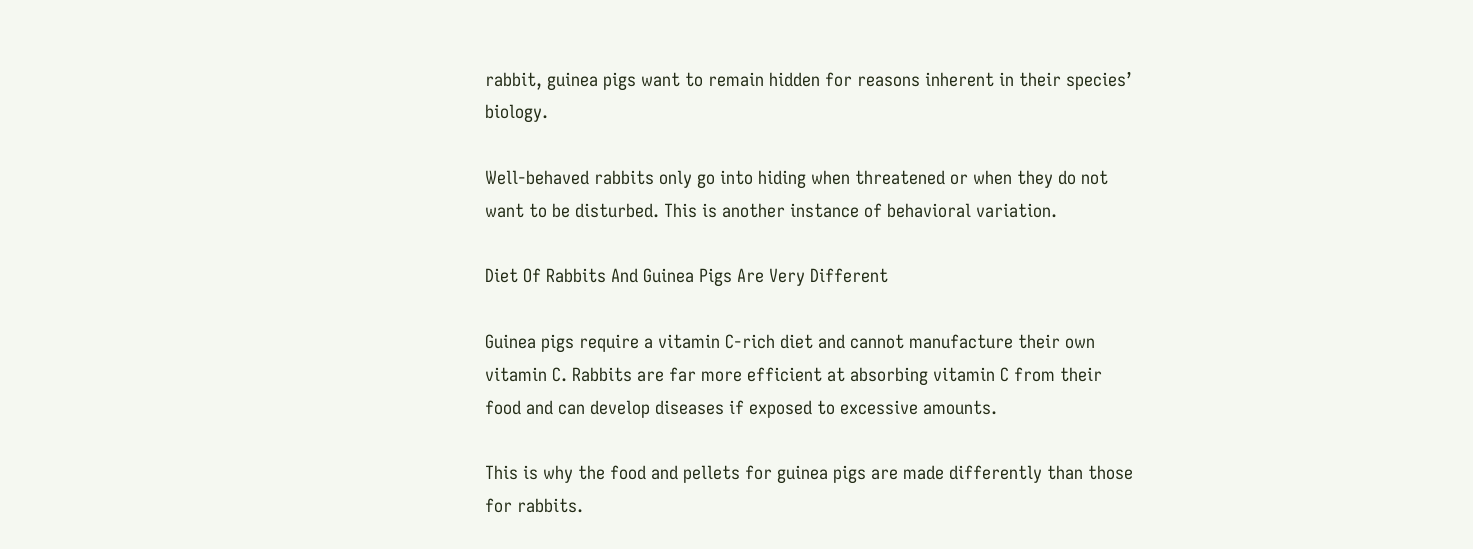rabbit, guinea pigs want to remain hidden for reasons inherent in their species’ biology.

Well-behaved rabbits only go into hiding when threatened or when they do not want to be disturbed. This is another instance of behavioral variation.

Diet Of Rabbits And Guinea Pigs Are Very Different

Guinea pigs require a vitamin C-rich diet and cannot manufacture their own vitamin C. Rabbits are far more efficient at absorbing vitamin C from their food and can develop diseases if exposed to excessive amounts.

This is why the food and pellets for guinea pigs are made differently than those for rabbits.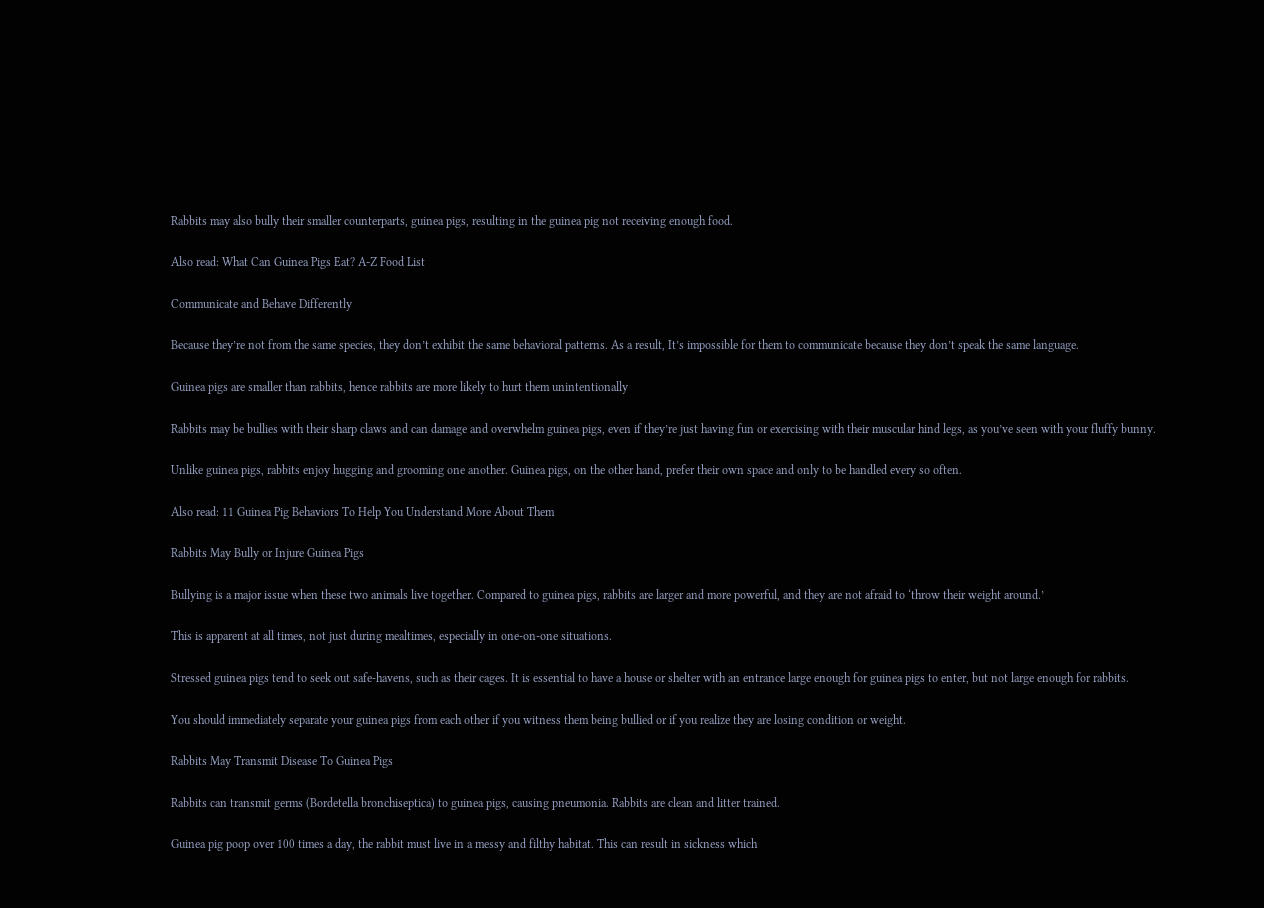Rabbits may also bully their smaller counterparts, guinea pigs, resulting in the guinea pig not receiving enough food.

Also read: What Can Guinea Pigs Eat? A-Z Food List

Communicate and Behave Differently

Because they’re not from the same species, they don’t exhibit the same behavioral patterns. As a result, It’s impossible for them to communicate because they don’t speak the same language.

Guinea pigs are smaller than rabbits, hence rabbits are more likely to hurt them unintentionally

Rabbits may be bullies with their sharp claws and can damage and overwhelm guinea pigs, even if they’re just having fun or exercising with their muscular hind legs, as you’ve seen with your fluffy bunny.

Unlike guinea pigs, rabbits enjoy hugging and grooming one another. Guinea pigs, on the other hand, prefer their own space and only to be handled every so often.

Also read: 11 Guinea Pig Behaviors To Help You Understand More About Them

Rabbits May Bully or Injure Guinea Pigs

Bullying is a major issue when these two animals live together. Compared to guinea pigs, rabbits are larger and more powerful, and they are not afraid to ‘throw their weight around.’

This is apparent at all times, not just during mealtimes, especially in one-on-one situations.

Stressed guinea pigs tend to seek out safe-havens, such as their cages. It is essential to have a house or shelter with an entrance large enough for guinea pigs to enter, but not large enough for rabbits.

You should immediately separate your guinea pigs from each other if you witness them being bullied or if you realize they are losing condition or weight.

Rabbits May Transmit Disease To Guinea Pigs

Rabbits can transmit germs (Bordetella bronchiseptica) to guinea pigs, causing pneumonia. Rabbits are clean and litter trained.

Guinea pig poop over 100 times a day, the rabbit must live in a messy and filthy habitat. This can result in sickness which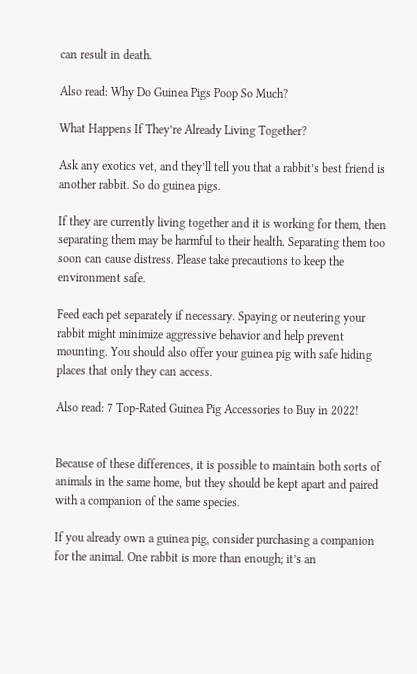can result in death.

Also read: Why Do Guinea Pigs Poop So Much?

What Happens If They’re Already Living Together?

Ask any exotics vet, and they’ll tell you that a rabbit’s best friend is another rabbit. So do guinea pigs.

If they are currently living together and it is working for them, then separating them may be harmful to their health. Separating them too soon can cause distress. Please take precautions to keep the environment safe.

Feed each pet separately if necessary. Spaying or neutering your rabbit might minimize aggressive behavior and help prevent mounting. You should also offer your guinea pig with safe hiding places that only they can access.

Also read: 7 Top-Rated Guinea Pig Accessories to Buy in 2022!


Because of these differences, it is possible to maintain both sorts of animals in the same home, but they should be kept apart and paired with a companion of the same species.

If you already own a guinea pig, consider purchasing a companion for the animal. One rabbit is more than enough; it’s an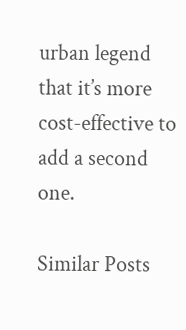urban legend that it’s more cost-effective to add a second one.

Similar Posts